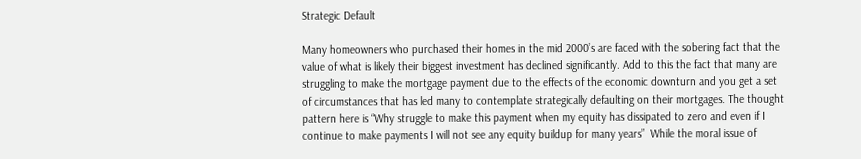Strategic Default

Many homeowners who purchased their homes in the mid 2000’s are faced with the sobering fact that the value of what is likely their biggest investment has declined significantly. Add to this the fact that many are struggling to make the mortgage payment due to the effects of the economic downturn and you get a set of circumstances that has led many to contemplate strategically defaulting on their mortgages. The thought pattern here is “Why struggle to make this payment when my equity has dissipated to zero and even if I continue to make payments I will not see any equity buildup for many years”  While the moral issue of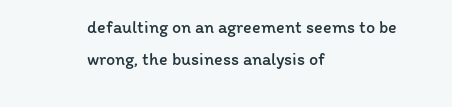defaulting on an agreement seems to be wrong, the business analysis of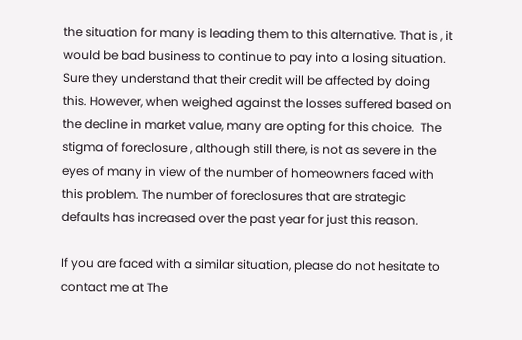the situation for many is leading them to this alternative. That is , it would be bad business to continue to pay into a losing situation. Sure they understand that their credit will be affected by doing this. However, when weighed against the losses suffered based on the decline in market value, many are opting for this choice.  The stigma of foreclosure , although still there, is not as severe in the eyes of many in view of the number of homeowners faced with this problem. The number of foreclosures that are strategic defaults has increased over the past year for just this reason.

If you are faced with a similar situation, please do not hesitate to contact me at The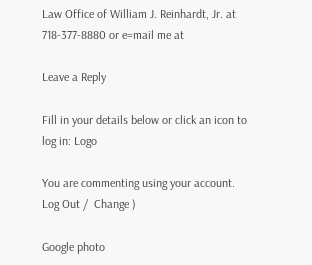Law Office of William J. Reinhardt, Jr. at 718-377-8880 or e=mail me at

Leave a Reply

Fill in your details below or click an icon to log in: Logo

You are commenting using your account. Log Out /  Change )

Google photo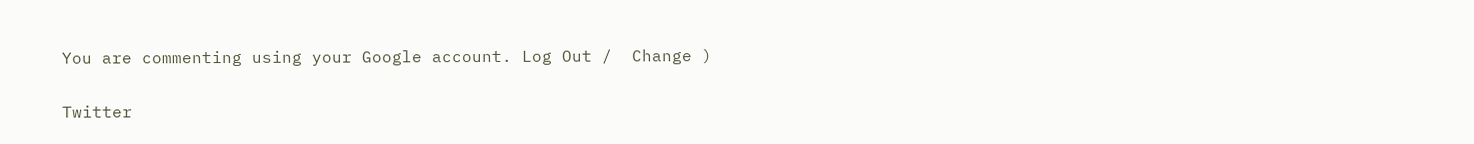You are commenting using your Google account. Log Out /  Change )

Twitter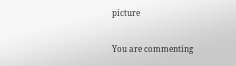picture

You are commenting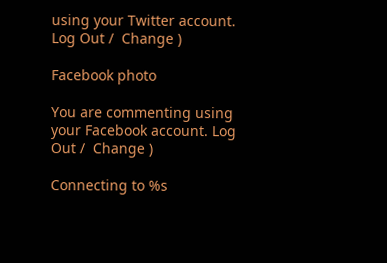using your Twitter account. Log Out /  Change )

Facebook photo

You are commenting using your Facebook account. Log Out /  Change )

Connecting to %s